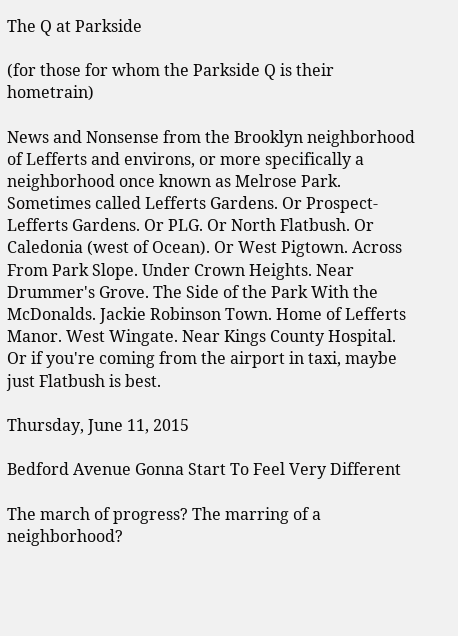The Q at Parkside

(for those for whom the Parkside Q is their hometrain)

News and Nonsense from the Brooklyn neighborhood of Lefferts and environs, or more specifically a neighborhood once known as Melrose Park. Sometimes called Lefferts Gardens. Or Prospect-Lefferts Gardens. Or PLG. Or North Flatbush. Or Caledonia (west of Ocean). Or West Pigtown. Across From Park Slope. Under Crown Heights. Near Drummer's Grove. The Side of the Park With the McDonalds. Jackie Robinson Town. Home of Lefferts Manor. West Wingate. Near Kings County Hospital. Or if you're coming from the airport in taxi, maybe just Flatbush is best.

Thursday, June 11, 2015

Bedford Avenue Gonna Start To Feel Very Different

The march of progress? The marring of a neighborhood?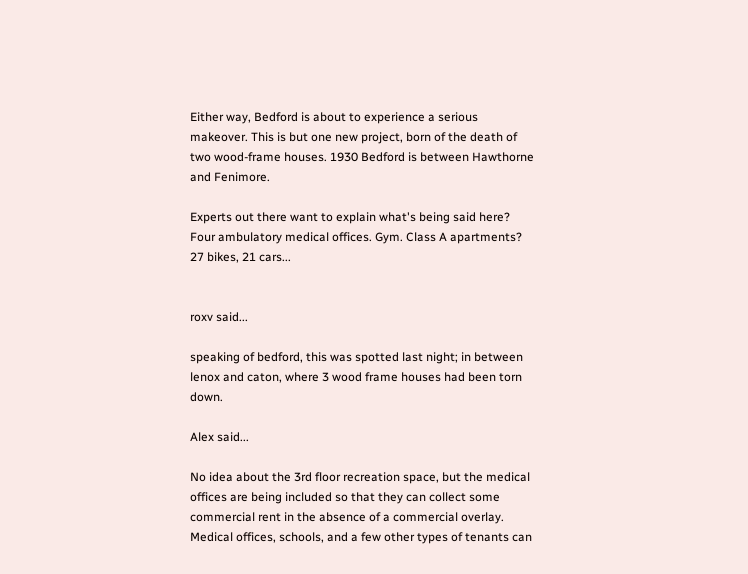Either way, Bedford is about to experience a serious makeover. This is but one new project, born of the death of two wood-frame houses. 1930 Bedford is between Hawthorne and Fenimore.

Experts out there want to explain what's being said here? Four ambulatory medical offices. Gym. Class A apartments? 27 bikes, 21 cars...


roxv said...

speaking of bedford, this was spotted last night; in between lenox and caton, where 3 wood frame houses had been torn down.

Alex said...

No idea about the 3rd floor recreation space, but the medical offices are being included so that they can collect some commercial rent in the absence of a commercial overlay. Medical offices, schools, and a few other types of tenants can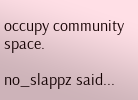occupy community space.

no_slappz said...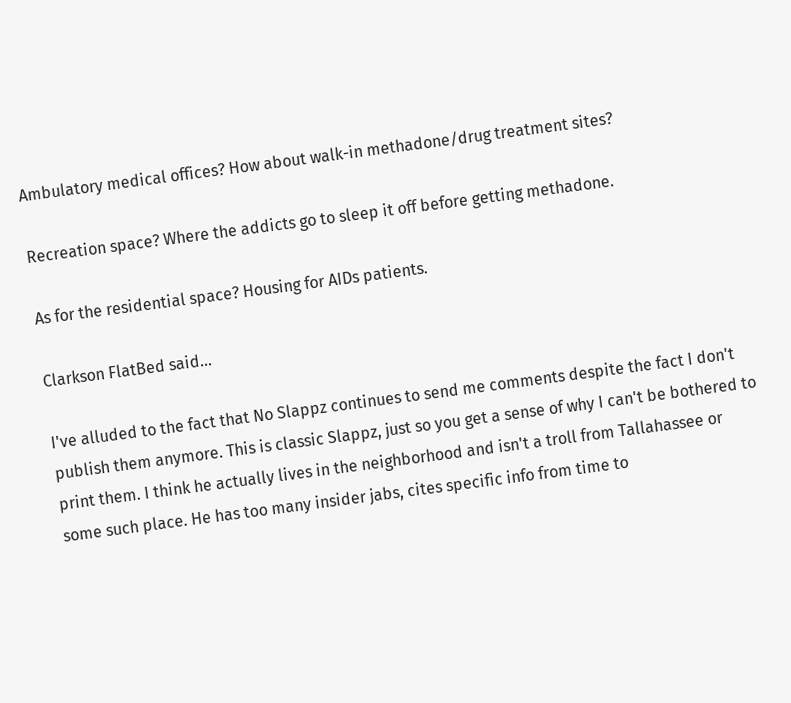Ambulatory medical offices? How about walk-in methadone/drug treatment sites?

Recreation space? Where the addicts go to sleep it off before getting methadone.

As for the residential space? Housing for AIDs patients.

Clarkson FlatBed said...

I've alluded to the fact that No Slappz continues to send me comments despite the fact I don't publish them anymore. This is classic Slappz, just so you get a sense of why I can't be bothered to print them. I think he actually lives in the neighborhood and isn't a troll from Tallahassee or some such place. He has too many insider jabs, cites specific info from time to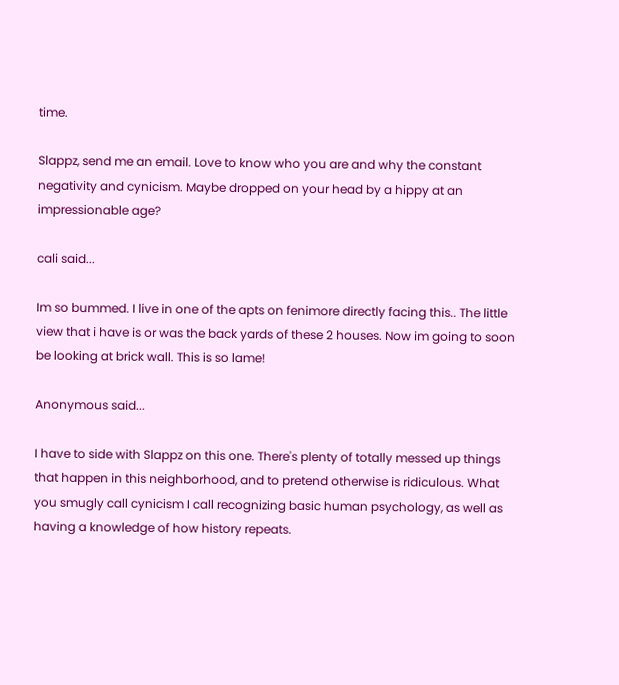time.

Slappz, send me an email. Love to know who you are and why the constant negativity and cynicism. Maybe dropped on your head by a hippy at an impressionable age?

cali said...

Im so bummed. I live in one of the apts on fenimore directly facing this.. The little view that i have is or was the back yards of these 2 houses. Now im going to soon be looking at brick wall. This is so lame!

Anonymous said...

I have to side with Slappz on this one. There's plenty of totally messed up things that happen in this neighborhood, and to pretend otherwise is ridiculous. What you smugly call cynicism I call recognizing basic human psychology, as well as having a knowledge of how history repeats.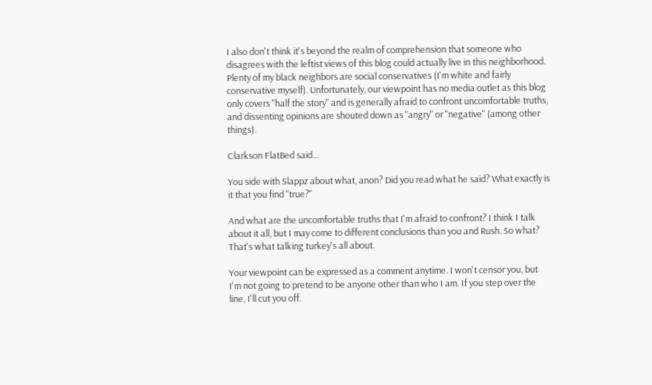I also don't think it's beyond the realm of comprehension that someone who disagrees with the leftist views of this blog could actually live in this neighborhood. Plenty of my black neighbors are social conservatives (I'm white and fairly conservative myself). Unfortunately, our viewpoint has no media outlet as this blog only covers "half the story" and is generally afraid to confront uncomfortable truths, and dissenting opinions are shouted down as "angry" or "negative" (among other things).

Clarkson FlatBed said...

You side with Slappz about what, anon? Did you read what he said? What exactly is it that you find "true?"

And what are the uncomfortable truths that I'm afraid to confront? I think I talk about it all, but I may come to different conclusions than you and Rush. So what? That's what talking turkey's all about.

Your viewpoint can be expressed as a comment anytime. I won't censor you, but I'm not going to pretend to be anyone other than who I am. If you step over the line, I'll cut you off.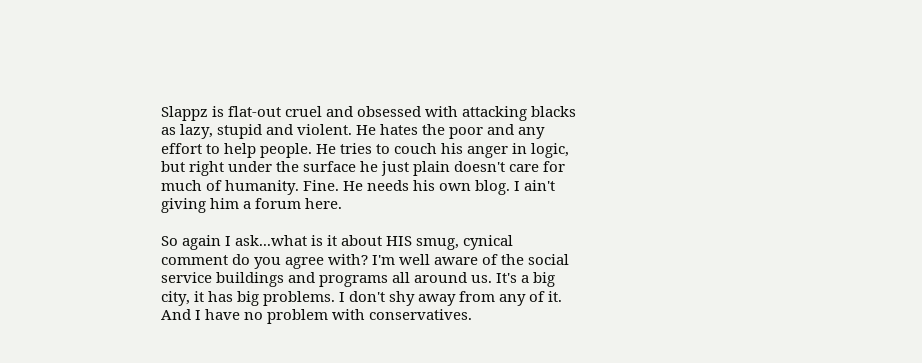Slappz is flat-out cruel and obsessed with attacking blacks as lazy, stupid and violent. He hates the poor and any effort to help people. He tries to couch his anger in logic, but right under the surface he just plain doesn't care for much of humanity. Fine. He needs his own blog. I ain't giving him a forum here.

So again I ask...what is it about HIS smug, cynical comment do you agree with? I'm well aware of the social service buildings and programs all around us. It's a big city, it has big problems. I don't shy away from any of it. And I have no problem with conservatives.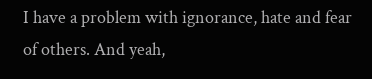I have a problem with ignorance, hate and fear of others. And yeah,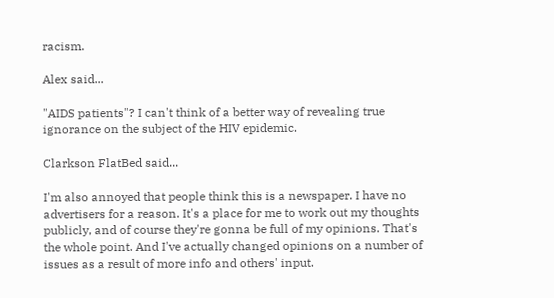racism.

Alex said...

"AIDS patients"? I can't think of a better way of revealing true ignorance on the subject of the HIV epidemic.

Clarkson FlatBed said...

I'm also annoyed that people think this is a newspaper. I have no advertisers for a reason. It's a place for me to work out my thoughts publicly, and of course they're gonna be full of my opinions. That's the whole point. And I've actually changed opinions on a number of issues as a result of more info and others' input.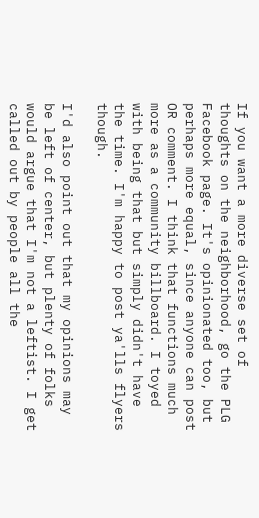If you want a more diverse set of thoughts on the neighborhood, go the PLG Facebook page. It's opinionated too, but perhaps more equal, since anyone can post OR comment. I think that functions much more as a community billboard. I toyed with being that but simply didn't have the time. I'm happy to post ya'lls flyers though.

I'd also point out that my opinions may be left of center, but plenty of folks would argue that I'm not a leftist. I get called out by people all the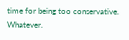time for being too conservative. Whatever.